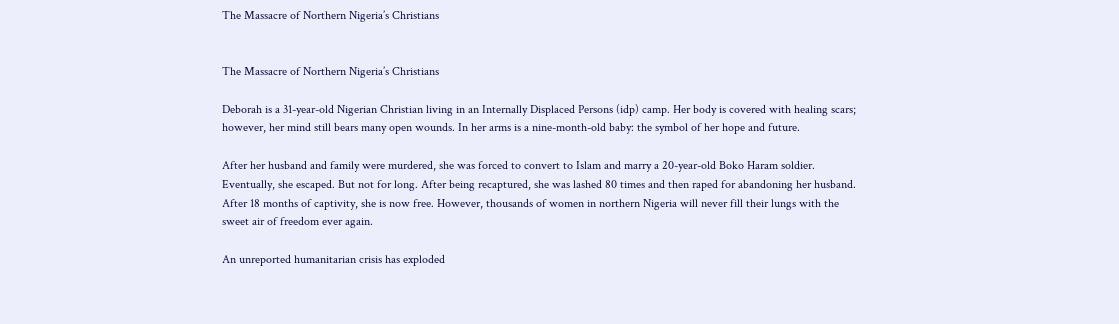The Massacre of Northern Nigeria’s Christians


The Massacre of Northern Nigeria’s Christians

Deborah is a 31-year-old Nigerian Christian living in an Internally Displaced Persons (idp) camp. Her body is covered with healing scars; however, her mind still bears many open wounds. In her arms is a nine-month-old baby: the symbol of her hope and future.

After her husband and family were murdered, she was forced to convert to Islam and marry a 20-year-old Boko Haram soldier. Eventually, she escaped. But not for long. After being recaptured, she was lashed 80 times and then raped for abandoning her husband. After 18 months of captivity, she is now free. However, thousands of women in northern Nigeria will never fill their lungs with the sweet air of freedom ever again.

An unreported humanitarian crisis has exploded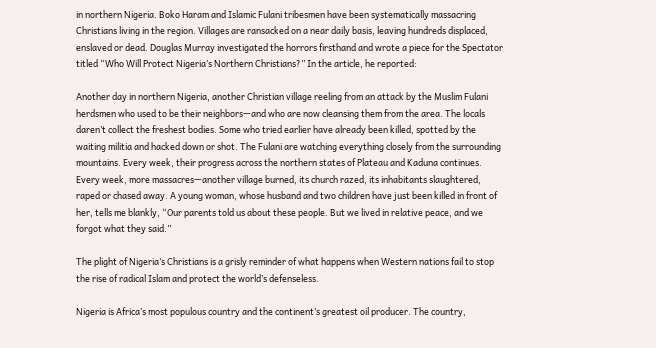in northern Nigeria. Boko Haram and Islamic Fulani tribesmen have been systematically massacring Christians living in the region. Villages are ransacked on a near daily basis, leaving hundreds displaced, enslaved or dead. Douglas Murray investigated the horrors firsthand and wrote a piece for the Spectator titled “Who Will Protect Nigeria’s Northern Christians?” In the article, he reported:

Another day in northern Nigeria, another Christian village reeling from an attack by the Muslim Fulani herdsmen who used to be their neighbors—and who are now cleansing them from the area. The locals daren’t collect the freshest bodies. Some who tried earlier have already been killed, spotted by the waiting militia and hacked down or shot. The Fulani are watching everything closely from the surrounding mountains. Every week, their progress across the northern states of Plateau and Kaduna continues. Every week, more massacres—another village burned, its church razed, its inhabitants slaughtered, raped or chased away. A young woman, whose husband and two children have just been killed in front of her, tells me blankly, “Our parents told us about these people. But we lived in relative peace, and we forgot what they said.”

The plight of Nigeria’s Christians is a grisly reminder of what happens when Western nations fail to stop the rise of radical Islam and protect the world’s defenseless.

Nigeria is Africa’s most populous country and the continent’s greatest oil producer. The country,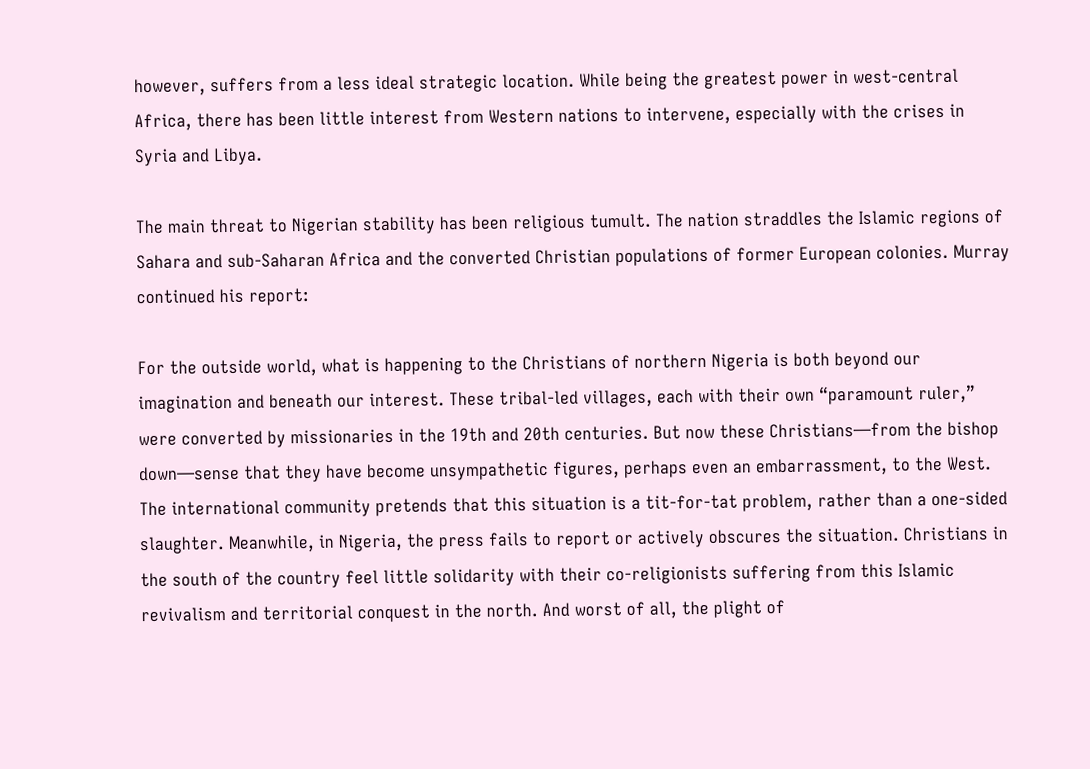however, suffers from a less ideal strategic location. While being the greatest power in west-central Africa, there has been little interest from Western nations to intervene, especially with the crises in Syria and Libya.

The main threat to Nigerian stability has been religious tumult. The nation straddles the Islamic regions of Sahara and sub-Saharan Africa and the converted Christian populations of former European colonies. Murray continued his report:

For the outside world, what is happening to the Christians of northern Nigeria is both beyond our imagination and beneath our interest. These tribal-led villages, each with their own “paramount ruler,” were converted by missionaries in the 19th and 20th centuries. But now these Christians—from the bishop down—sense that they have become unsympathetic figures, perhaps even an embarrassment, to the West. The international community pretends that this situation is a tit-for-tat problem, rather than a one-sided slaughter. Meanwhile, in Nigeria, the press fails to report or actively obscures the situation. Christians in the south of the country feel little solidarity with their co-religionists suffering from this Islamic revivalism and territorial conquest in the north. And worst of all, the plight of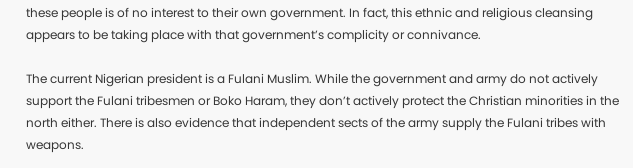these people is of no interest to their own government. In fact, this ethnic and religious cleansing appears to be taking place with that government’s complicity or connivance.

The current Nigerian president is a Fulani Muslim. While the government and army do not actively support the Fulani tribesmen or Boko Haram, they don’t actively protect the Christian minorities in the north either. There is also evidence that independent sects of the army supply the Fulani tribes with weapons.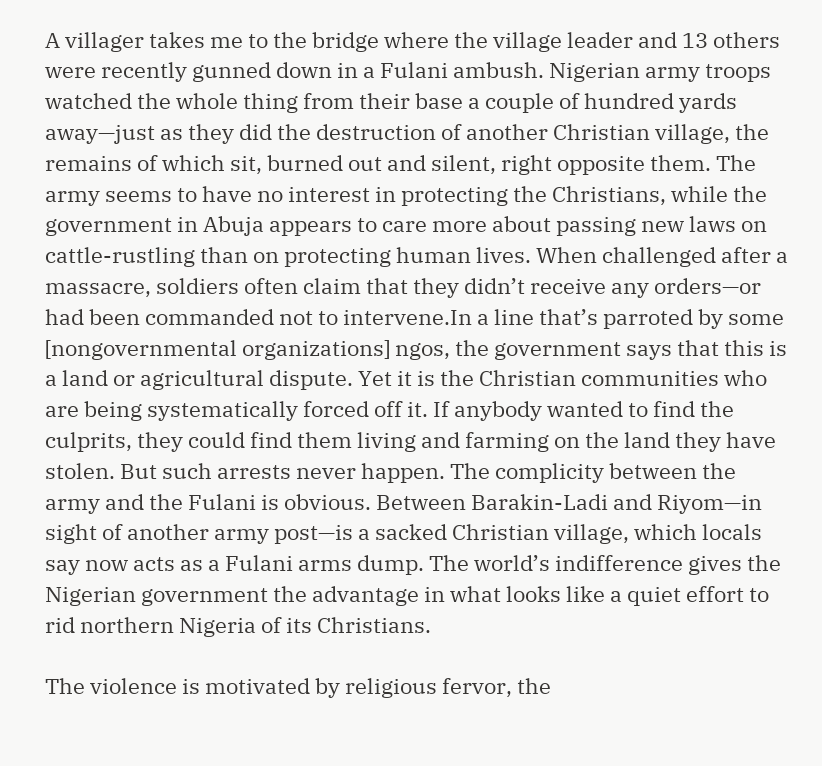A villager takes me to the bridge where the village leader and 13 others were recently gunned down in a Fulani ambush. Nigerian army troops watched the whole thing from their base a couple of hundred yards away—just as they did the destruction of another Christian village, the remains of which sit, burned out and silent, right opposite them. The army seems to have no interest in protecting the Christians, while the government in Abuja appears to care more about passing new laws on cattle-rustling than on protecting human lives. When challenged after a massacre, soldiers often claim that they didn’t receive any orders—or had been commanded not to intervene.In a line that’s parroted by some [nongovernmental organizations] ngos, the government says that this is a land or agricultural dispute. Yet it is the Christian communities who are being systematically forced off it. If anybody wanted to find the culprits, they could find them living and farming on the land they have stolen. But such arrests never happen. The complicity between the army and the Fulani is obvious. Between Barakin-Ladi and Riyom—in sight of another army post—is a sacked Christian village, which locals say now acts as a Fulani arms dump. The world’s indifference gives the Nigerian government the advantage in what looks like a quiet effort to rid northern Nigeria of its Christians.

The violence is motivated by religious fervor, the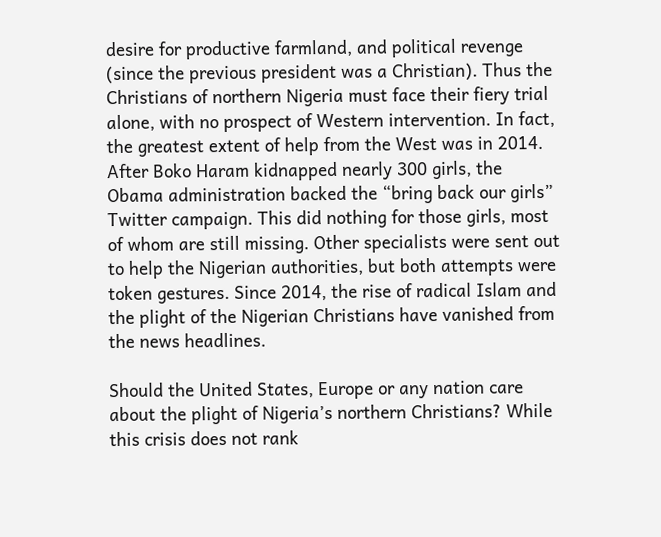desire for productive farmland, and political revenge (since the previous president was a Christian). Thus the Christians of northern Nigeria must face their fiery trial alone, with no prospect of Western intervention. In fact, the greatest extent of help from the West was in 2014. After Boko Haram kidnapped nearly 300 girls, the Obama administration backed the “bring back our girls” Twitter campaign. This did nothing for those girls, most of whom are still missing. Other specialists were sent out to help the Nigerian authorities, but both attempts were token gestures. Since 2014, the rise of radical Islam and the plight of the Nigerian Christians have vanished from the news headlines.

Should the United States, Europe or any nation care about the plight of Nigeria’s northern Christians? While this crisis does not rank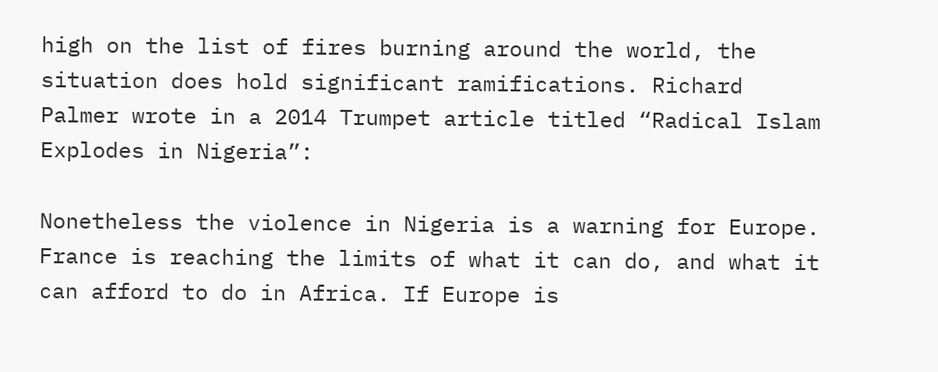high on the list of fires burning around the world, the situation does hold significant ramifications. Richard Palmer wrote in a 2014 Trumpet article titled “Radical Islam Explodes in Nigeria”:

Nonetheless the violence in Nigeria is a warning for Europe. France is reaching the limits of what it can do, and what it can afford to do in Africa. If Europe is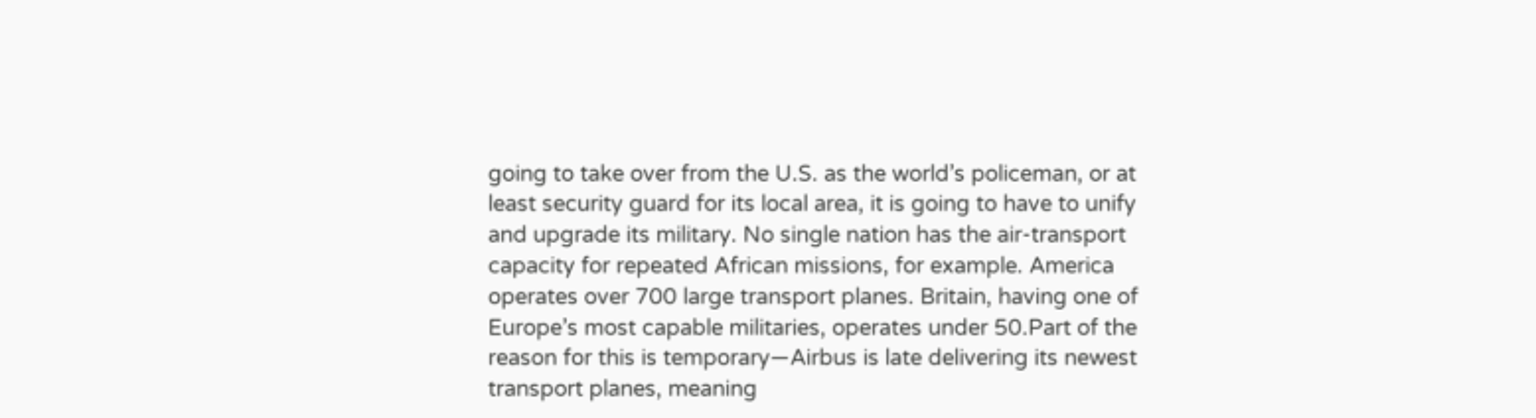going to take over from the U.S. as the world’s policeman, or at least security guard for its local area, it is going to have to unify and upgrade its military. No single nation has the air-transport capacity for repeated African missions, for example. America operates over 700 large transport planes. Britain, having one of Europe’s most capable militaries, operates under 50.Part of the reason for this is temporary—Airbus is late delivering its newest transport planes, meaning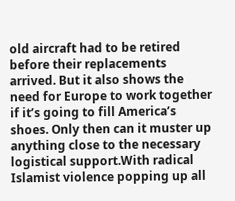old aircraft had to be retired before their replacements arrived. But it also shows the need for Europe to work together if it’s going to fill America’s shoes. Only then can it muster up anything close to the necessary logistical support.With radical Islamist violence popping up all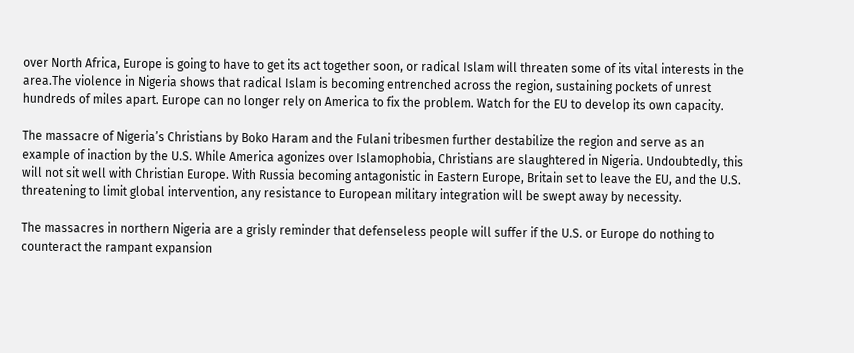over North Africa, Europe is going to have to get its act together soon, or radical Islam will threaten some of its vital interests in the area.The violence in Nigeria shows that radical Islam is becoming entrenched across the region, sustaining pockets of unrest hundreds of miles apart. Europe can no longer rely on America to fix the problem. Watch for the EU to develop its own capacity.

The massacre of Nigeria’s Christians by Boko Haram and the Fulani tribesmen further destabilize the region and serve as an example of inaction by the U.S. While America agonizes over Islamophobia, Christians are slaughtered in Nigeria. Undoubtedly, this will not sit well with Christian Europe. With Russia becoming antagonistic in Eastern Europe, Britain set to leave the EU, and the U.S. threatening to limit global intervention, any resistance to European military integration will be swept away by necessity.

The massacres in northern Nigeria are a grisly reminder that defenseless people will suffer if the U.S. or Europe do nothing to counteract the rampant expansion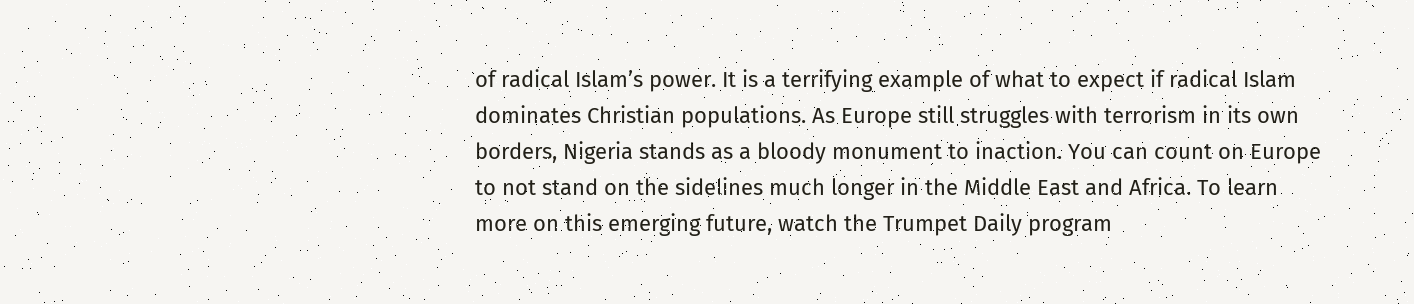of radical Islam’s power. It is a terrifying example of what to expect if radical Islam dominates Christian populations. As Europe still struggles with terrorism in its own borders, Nigeria stands as a bloody monument to inaction. You can count on Europe to not stand on the sidelines much longer in the Middle East and Africa. To learn more on this emerging future, watch the Trumpet Daily program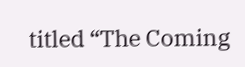titled “The Coming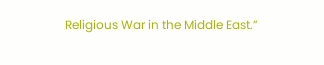Religious War in the Middle East.”